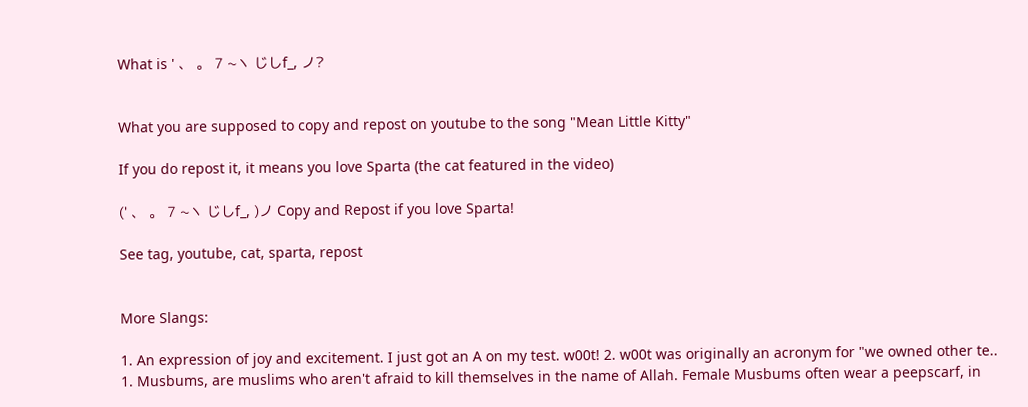What is ' 、 。 7 ~ヽ じしf_, ノ?


What you are supposed to copy and repost on youtube to the song "Mean Little Kitty"

If you do repost it, it means you love Sparta (the cat featured in the video)

(' 、 。 7 ~ヽ じしf_, )ノ Copy and Repost if you love Sparta!

See tag, youtube, cat, sparta, repost


More Slangs:

1. An expression of joy and excitement. I just got an A on my test. w00t! 2. w00t was originally an acronym for "we owned other te..
1. Musbums, are muslims who aren't afraid to kill themselves in the name of Allah. Female Musbums often wear a peepscarf, in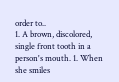order to..
1. A brown, discolored, single front tooth in a person's mouth. 1. When she smiles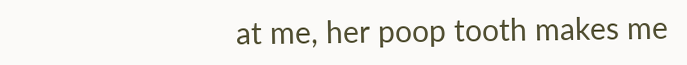at me, her poop tooth makes me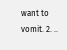want to vomit. 2. ..